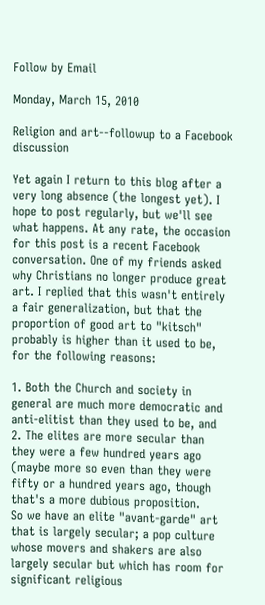Follow by Email

Monday, March 15, 2010

Religion and art--followup to a Facebook discussion

Yet again I return to this blog after a very long absence (the longest yet). I hope to post regularly, but we'll see what happens. At any rate, the occasion for this post is a recent Facebook conversation. One of my friends asked why Christians no longer produce great art. I replied that this wasn't entirely a fair generalization, but that the proportion of good art to "kitsch" probably is higher than it used to be, for the following reasons:

1. Both the Church and society in general are much more democratic and anti-elitist than they used to be, and
2. The elites are more secular than they were a few hundred years ago (maybe more so even than they were fifty or a hundred years ago, though that's a more dubious proposition.
So we have an elite "avant-garde" art that is largely secular; a pop culture whose movers and shakers are also largely secular but which has room for significant religious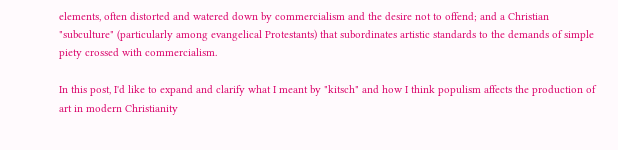elements, often distorted and watered down by commercialism and the desire not to offend; and a Christian "subculture" (particularly among evangelical Protestants) that subordinates artistic standards to the demands of simple piety crossed with commercialism.

In this post, I'd like to expand and clarify what I meant by "kitsch" and how I think populism affects the production of art in modern Christianity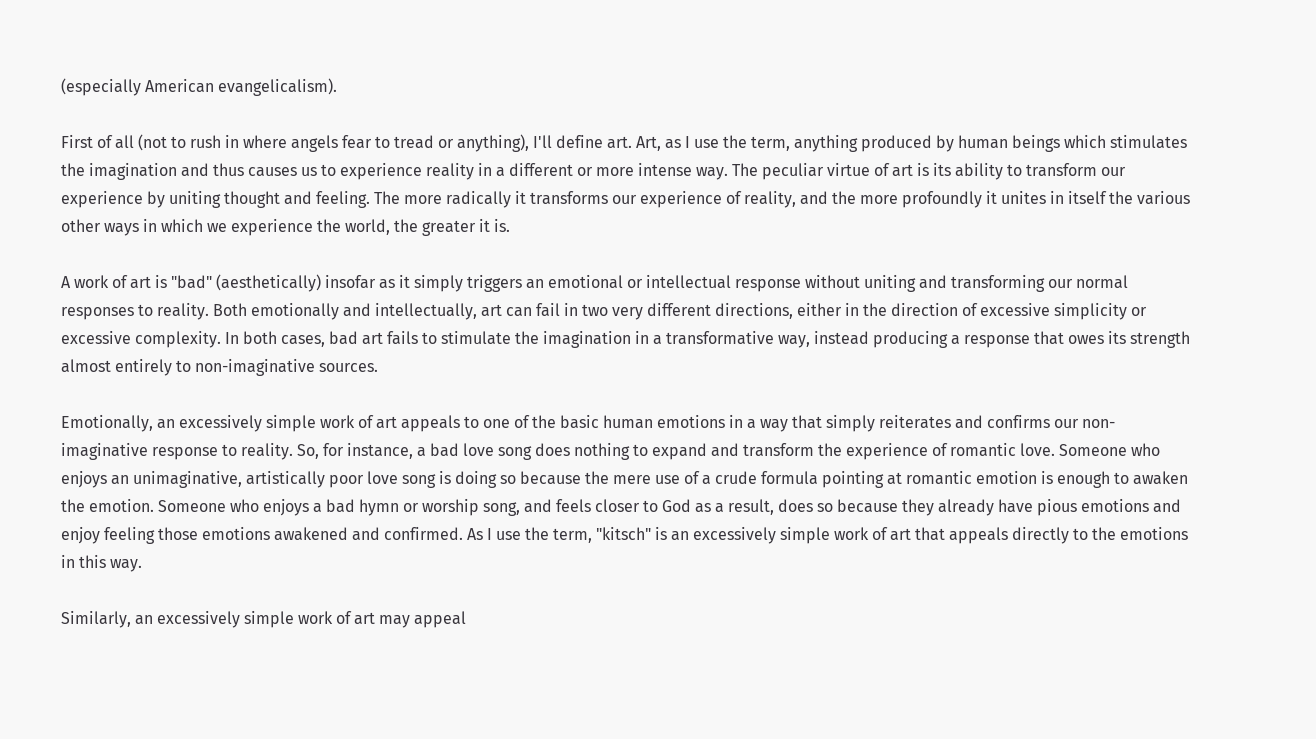(especially American evangelicalism).

First of all (not to rush in where angels fear to tread or anything), I'll define art. Art, as I use the term, anything produced by human beings which stimulates the imagination and thus causes us to experience reality in a different or more intense way. The peculiar virtue of art is its ability to transform our experience by uniting thought and feeling. The more radically it transforms our experience of reality, and the more profoundly it unites in itself the various other ways in which we experience the world, the greater it is.

A work of art is "bad" (aesthetically) insofar as it simply triggers an emotional or intellectual response without uniting and transforming our normal responses to reality. Both emotionally and intellectually, art can fail in two very different directions, either in the direction of excessive simplicity or excessive complexity. In both cases, bad art fails to stimulate the imagination in a transformative way, instead producing a response that owes its strength almost entirely to non-imaginative sources.

Emotionally, an excessively simple work of art appeals to one of the basic human emotions in a way that simply reiterates and confirms our non-imaginative response to reality. So, for instance, a bad love song does nothing to expand and transform the experience of romantic love. Someone who enjoys an unimaginative, artistically poor love song is doing so because the mere use of a crude formula pointing at romantic emotion is enough to awaken the emotion. Someone who enjoys a bad hymn or worship song, and feels closer to God as a result, does so because they already have pious emotions and enjoy feeling those emotions awakened and confirmed. As I use the term, "kitsch" is an excessively simple work of art that appeals directly to the emotions in this way.

Similarly, an excessively simple work of art may appeal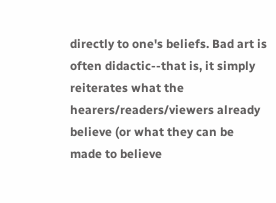directly to one's beliefs. Bad art is often didactic--that is, it simply reiterates what the hearers/readers/viewers already believe (or what they can be made to believe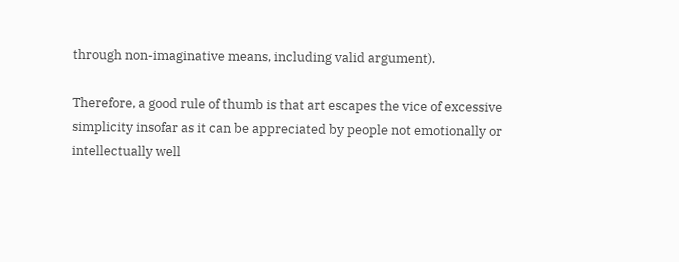through non-imaginative means, including valid argument).

Therefore, a good rule of thumb is that art escapes the vice of excessive simplicity insofar as it can be appreciated by people not emotionally or intellectually well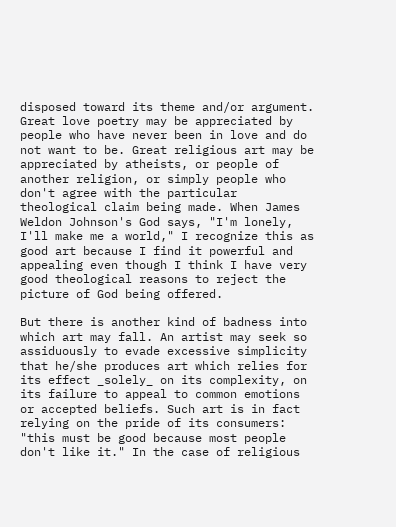disposed toward its theme and/or argument. Great love poetry may be appreciated by people who have never been in love and do not want to be. Great religious art may be appreciated by atheists, or people of another religion, or simply people who don't agree with the particular theological claim being made. When James Weldon Johnson's God says, "I'm lonely, I'll make me a world," I recognize this as good art because I find it powerful and appealing even though I think I have very good theological reasons to reject the picture of God being offered.

But there is another kind of badness into which art may fall. An artist may seek so assiduously to evade excessive simplicity that he/she produces art which relies for its effect _solely_ on its complexity, on its failure to appeal to common emotions or accepted beliefs. Such art is in fact relying on the pride of its consumers: "this must be good because most people don't like it." In the case of religious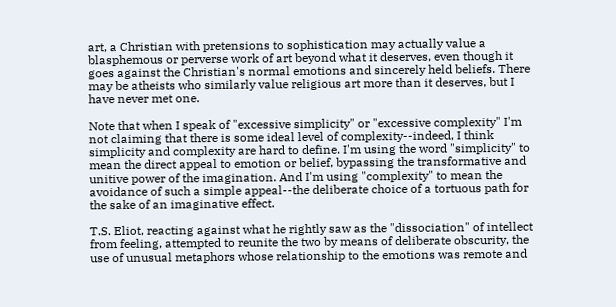art, a Christian with pretensions to sophistication may actually value a blasphemous or perverse work of art beyond what it deserves, even though it goes against the Christian's normal emotions and sincerely held beliefs. There may be atheists who similarly value religious art more than it deserves, but I have never met one.

Note that when I speak of "excessive simplicity" or "excessive complexity" I'm not claiming that there is some ideal level of complexity--indeed, I think simplicity and complexity are hard to define. I'm using the word "simplicity" to mean the direct appeal to emotion or belief, bypassing the transformative and unitive power of the imagination. And I'm using "complexity" to mean the avoidance of such a simple appeal--the deliberate choice of a tortuous path for the sake of an imaginative effect.

T.S. Eliot, reacting against what he rightly saw as the "dissociation" of intellect from feeling, attempted to reunite the two by means of deliberate obscurity, the use of unusual metaphors whose relationship to the emotions was remote and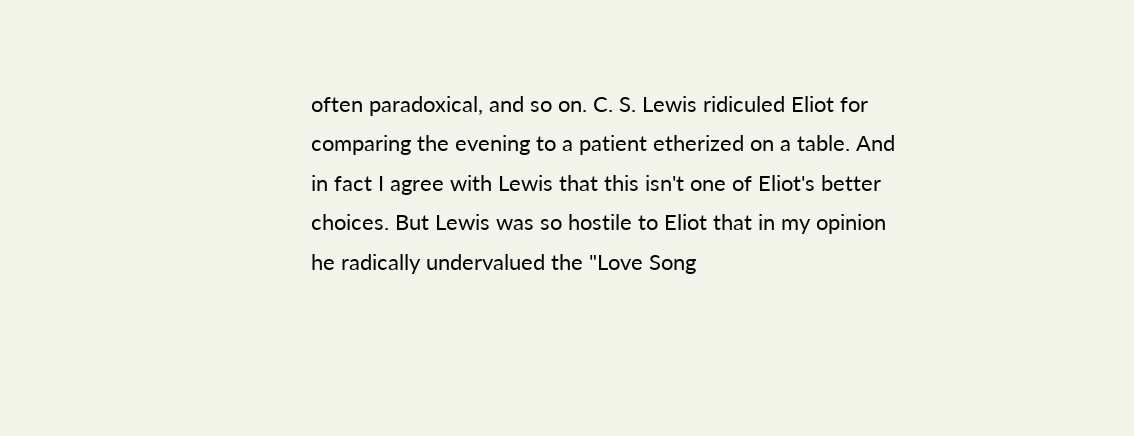often paradoxical, and so on. C. S. Lewis ridiculed Eliot for comparing the evening to a patient etherized on a table. And in fact I agree with Lewis that this isn't one of Eliot's better choices. But Lewis was so hostile to Eliot that in my opinion he radically undervalued the "Love Song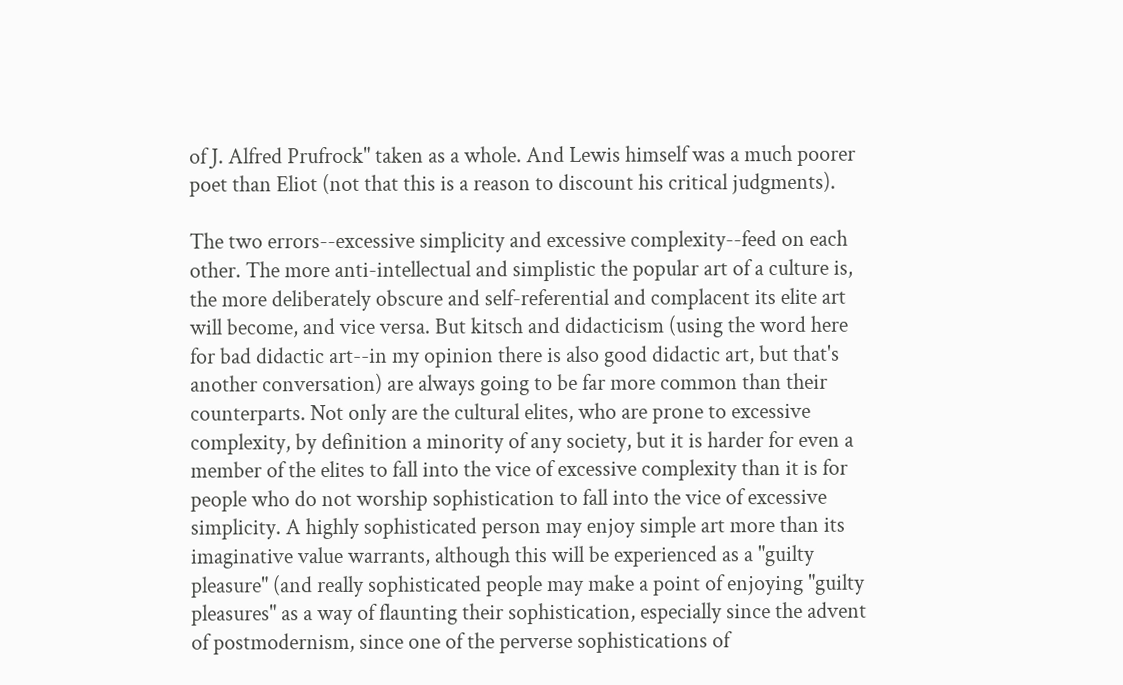of J. Alfred Prufrock" taken as a whole. And Lewis himself was a much poorer poet than Eliot (not that this is a reason to discount his critical judgments).

The two errors--excessive simplicity and excessive complexity--feed on each other. The more anti-intellectual and simplistic the popular art of a culture is, the more deliberately obscure and self-referential and complacent its elite art will become, and vice versa. But kitsch and didacticism (using the word here for bad didactic art--in my opinion there is also good didactic art, but that's another conversation) are always going to be far more common than their counterparts. Not only are the cultural elites, who are prone to excessive complexity, by definition a minority of any society, but it is harder for even a member of the elites to fall into the vice of excessive complexity than it is for people who do not worship sophistication to fall into the vice of excessive simplicity. A highly sophisticated person may enjoy simple art more than its imaginative value warrants, although this will be experienced as a "guilty pleasure" (and really sophisticated people may make a point of enjoying "guilty pleasures" as a way of flaunting their sophistication, especially since the advent of postmodernism, since one of the perverse sophistications of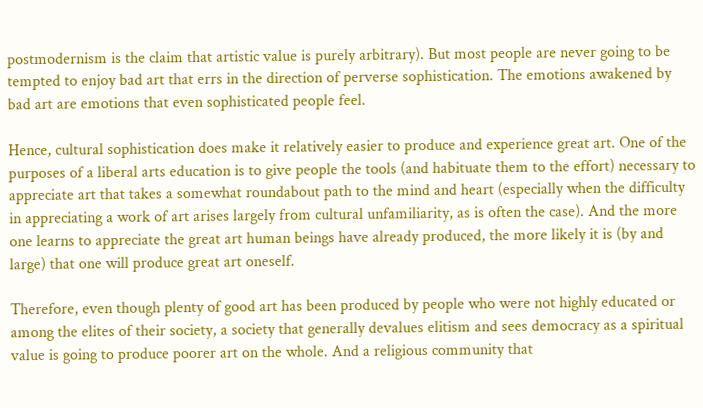postmodernism is the claim that artistic value is purely arbitrary). But most people are never going to be tempted to enjoy bad art that errs in the direction of perverse sophistication. The emotions awakened by bad art are emotions that even sophisticated people feel.

Hence, cultural sophistication does make it relatively easier to produce and experience great art. One of the purposes of a liberal arts education is to give people the tools (and habituate them to the effort) necessary to appreciate art that takes a somewhat roundabout path to the mind and heart (especially when the difficulty in appreciating a work of art arises largely from cultural unfamiliarity, as is often the case). And the more one learns to appreciate the great art human beings have already produced, the more likely it is (by and large) that one will produce great art oneself.

Therefore, even though plenty of good art has been produced by people who were not highly educated or among the elites of their society, a society that generally devalues elitism and sees democracy as a spiritual value is going to produce poorer art on the whole. And a religious community that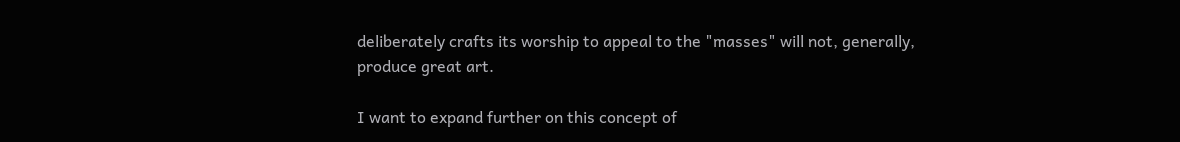deliberately crafts its worship to appeal to the "masses" will not, generally, produce great art.

I want to expand further on this concept of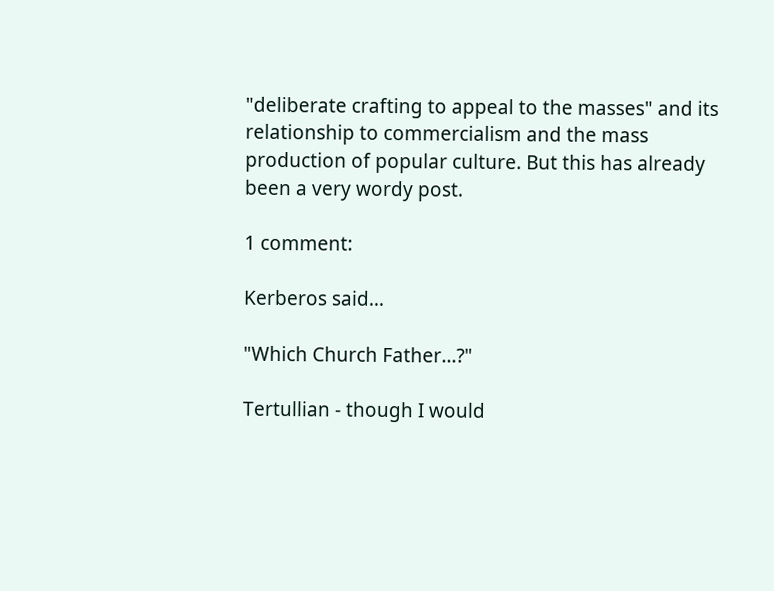"deliberate crafting to appeal to the masses" and its relationship to commercialism and the mass production of popular culture. But this has already been a very wordy post.

1 comment:

Kerberos said...

"Which Church Father...?"

Tertullian - though I would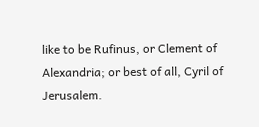like to be Rufinus, or Clement of Alexandria; or best of all, Cyril of Jerusalem.